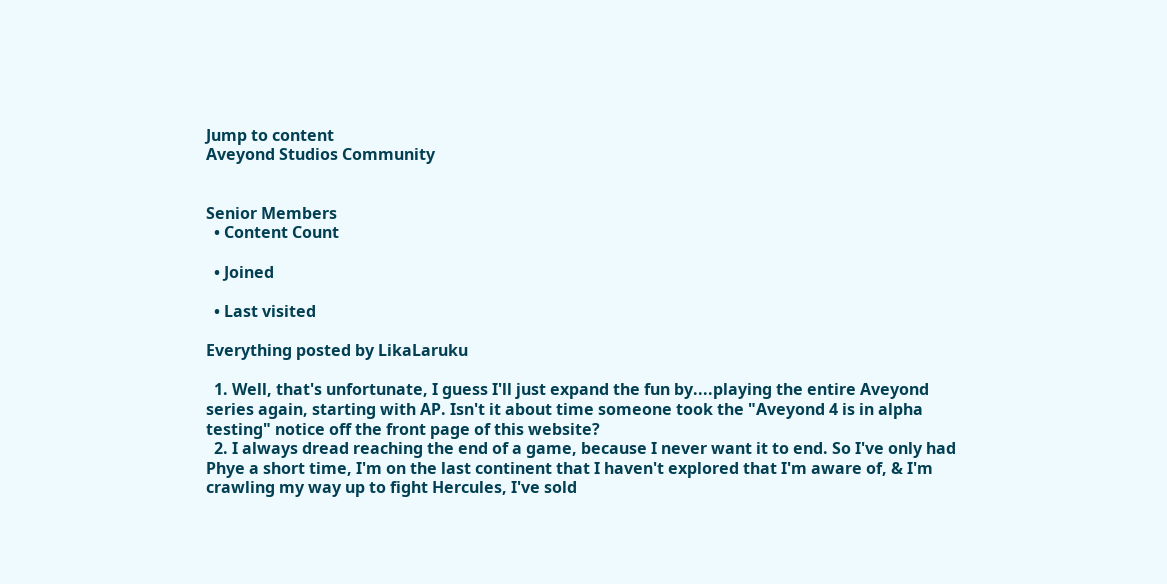Jump to content
Aveyond Studios Community


Senior Members
  • Content Count

  • Joined

  • Last visited

Everything posted by LikaLaruku

  1. Well, that's unfortunate, I guess I'll just expand the fun by....playing the entire Aveyond series again, starting with AP. Isn't it about time someone took the "Aveyond 4 is in alpha testing" notice off the front page of this website?
  2. I always dread reaching the end of a game, because I never want it to end. So I've only had Phye a short time, I'm on the last continent that I haven't explored that I'm aware of, & I'm crawling my way up to fight Hercules, I've sold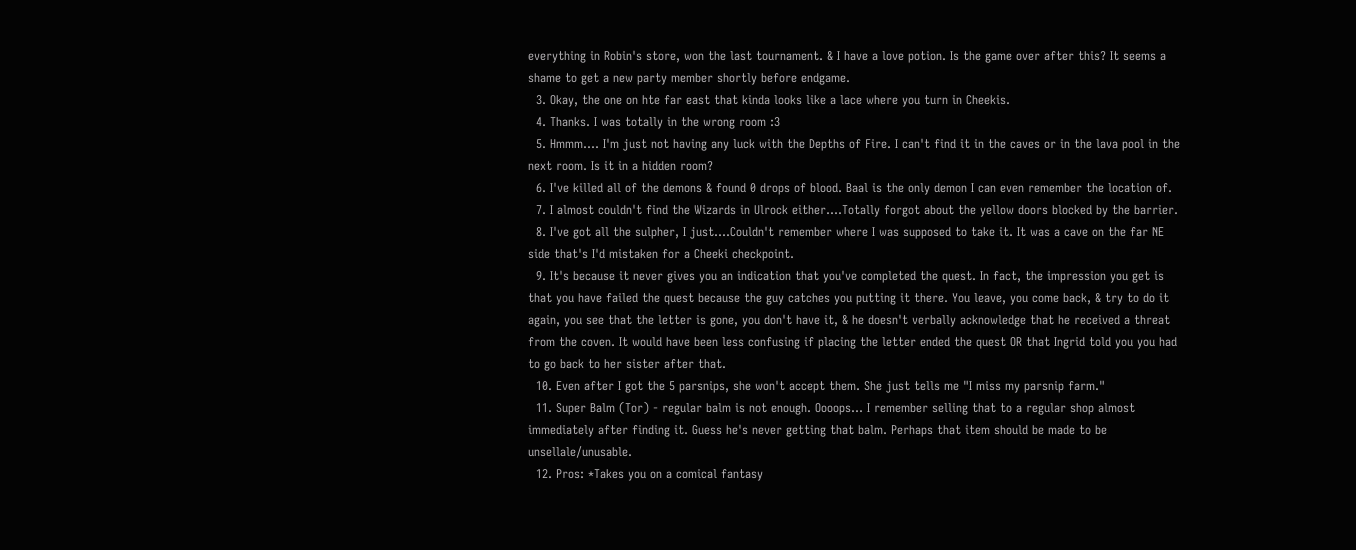everything in Robin's store, won the last tournament. & I have a love potion. Is the game over after this? It seems a shame to get a new party member shortly before endgame.
  3. Okay, the one on hte far east that kinda looks like a lace where you turn in Cheekis.
  4. Thanks. I was totally in the wrong room :3
  5. Hmmm.... I'm just not having any luck with the Depths of Fire. I can't find it in the caves or in the lava pool in the next room. Is it in a hidden room?
  6. I've killed all of the demons & found 0 drops of blood. Baal is the only demon I can even remember the location of.
  7. I almost couldn't find the Wizards in Ulrock either....Totally forgot about the yellow doors blocked by the barrier.
  8. I've got all the sulpher, I just....Couldn't remember where I was supposed to take it. It was a cave on the far NE side that's I'd mistaken for a Cheeki checkpoint.
  9. It's because it never gives you an indication that you've completed the quest. In fact, the impression you get is that you have failed the quest because the guy catches you putting it there. You leave, you come back, & try to do it again, you see that the letter is gone, you don't have it, & he doesn't verbally acknowledge that he received a threat from the coven. It would have been less confusing if placing the letter ended the quest OR that Ingrid told you you had to go back to her sister after that.
  10. Even after I got the 5 parsnips, she won't accept them. She just tells me "I miss my parsnip farm."
  11. Super Balm (Tor) - regular balm is not enough. Oooops... I remember selling that to a regular shop almost immediately after finding it. Guess he's never getting that balm. Perhaps that item should be made to be unsellale/unusable.
  12. Pros: *Takes you on a comical fantasy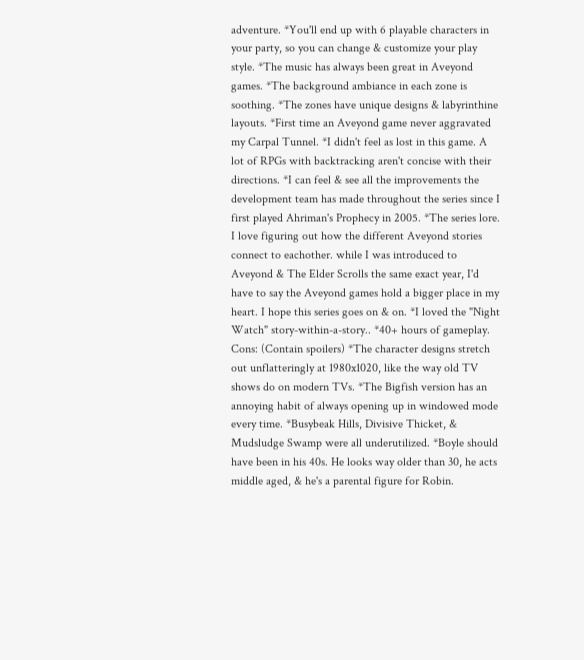adventure. *You'll end up with 6 playable characters in your party, so you can change & customize your play style. *The music has always been great in Aveyond games. *The background ambiance in each zone is soothing. *The zones have unique designs & labyrinthine layouts. *First time an Aveyond game never aggravated my Carpal Tunnel. *I didn't feel as lost in this game. A lot of RPGs with backtracking aren't concise with their directions. *I can feel & see all the improvements the development team has made throughout the series since I first played Ahriman's Prophecy in 2005. *The series lore. I love figuring out how the different Aveyond stories connect to eachother. while I was introduced to Aveyond & The Elder Scrolls the same exact year, I'd have to say the Aveyond games hold a bigger place in my heart. I hope this series goes on & on. *I loved the "Night Watch" story-within-a-story.. *40+ hours of gameplay. Cons: (Contain spoilers) *The character designs stretch out unflatteringly at 1980x1020, like the way old TV shows do on modern TVs. *The Bigfish version has an annoying habit of always opening up in windowed mode every time. *Busybeak Hills, Divisive Thicket, & Mudsludge Swamp were all underutilized. *Boyle should have been in his 40s. He looks way older than 30, he acts middle aged, & he's a parental figure for Robin.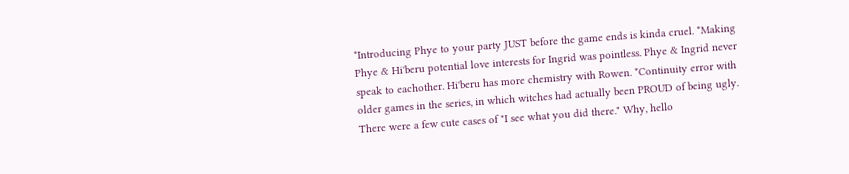*Introducing Phye to your party JUST before the game ends is kinda cruel. *Making Phye & Hi'beru potential love interests for Ingrid was pointless. Phye & Ingrid never speak to eachother. Hi'beru has more chemistry with Rowen. *Continuity error with older games in the series, in which witches had actually been PROUD of being ugly. There were a few cute cases of "I see what you did there." Why, hello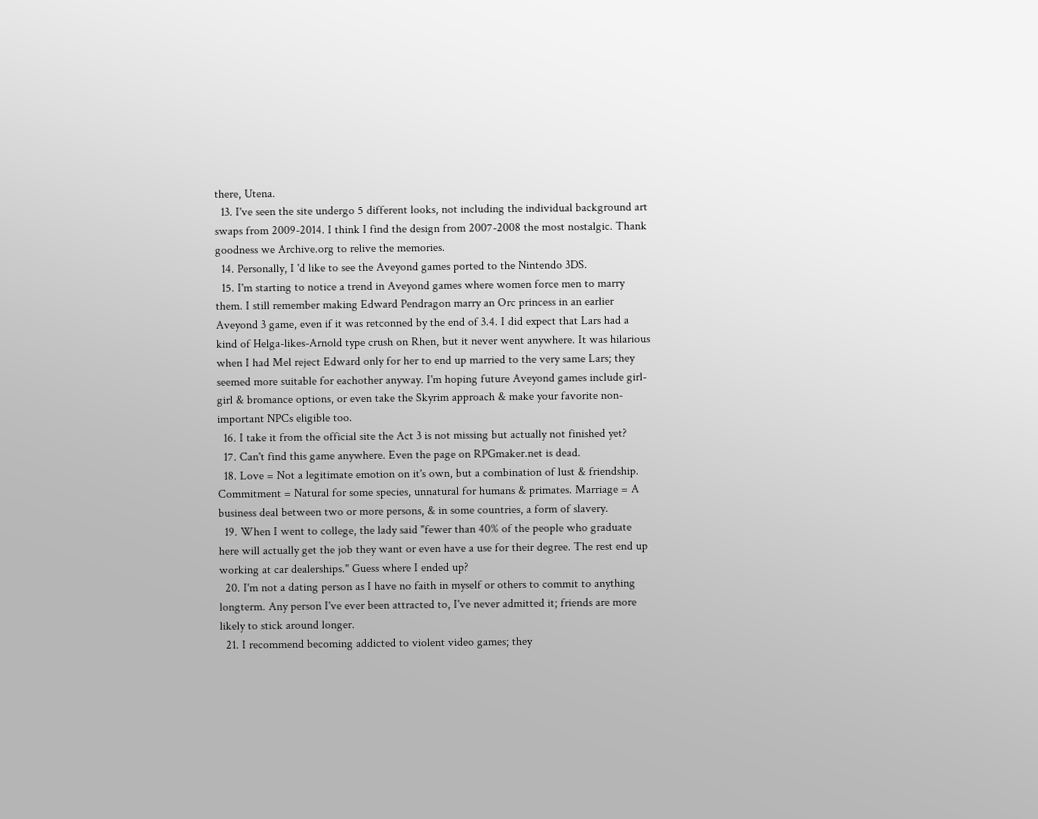there, Utena.
  13. I've seen the site undergo 5 different looks, not including the individual background art swaps from 2009-2014. I think I find the design from 2007-2008 the most nostalgic. Thank goodness we Archive.org to relive the memories.
  14. Personally, I 'd like to see the Aveyond games ported to the Nintendo 3DS.
  15. I'm starting to notice a trend in Aveyond games where women force men to marry them. I still remember making Edward Pendragon marry an Orc princess in an earlier Aveyond 3 game, even if it was retconned by the end of 3.4. I did expect that Lars had a kind of Helga-likes-Arnold type crush on Rhen, but it never went anywhere. It was hilarious when I had Mel reject Edward only for her to end up married to the very same Lars; they seemed more suitable for eachother anyway. I'm hoping future Aveyond games include girl-girl & bromance options, or even take the Skyrim approach & make your favorite non-important NPCs eligible too.
  16. I take it from the official site the Act 3 is not missing but actually not finished yet?
  17. Can't find this game anywhere. Even the page on RPGmaker.net is dead.
  18. Love = Not a legitimate emotion on it's own, but a combination of lust & friendship. Commitment = Natural for some species, unnatural for humans & primates. Marriage = A business deal between two or more persons, & in some countries, a form of slavery.
  19. When I went to college, the lady said "fewer than 40% of the people who graduate here will actually get the job they want or even have a use for their degree. The rest end up working at car dealerships." Guess where I ended up?
  20. I'm not a dating person as I have no faith in myself or others to commit to anything longterm. Any person I've ever been attracted to, I've never admitted it; friends are more likely to stick around longer.
  21. I recommend becoming addicted to violent video games; they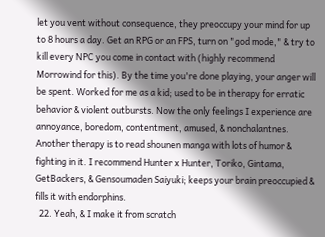let you vent without consequence, they preoccupy your mind for up to 8 hours a day. Get an RPG or an FPS, turn on "god mode," & try to kill every NPC you come in contact with (highly recommend Morrowind for this). By the time you're done playing, your anger will be spent. Worked for me as a kid; used to be in therapy for erratic behavior & violent outbursts. Now the only feelings I experience are annoyance, boredom, contentment, amused, & nonchalantnes. Another therapy is to read shounen manga with lots of humor & fighting in it. I recommend Hunter x Hunter, Toriko, Gintama, GetBackers, & Gensoumaden Saiyuki; keeps your brain preoccupied & fills it with endorphins.
  22. Yeah, & I make it from scratch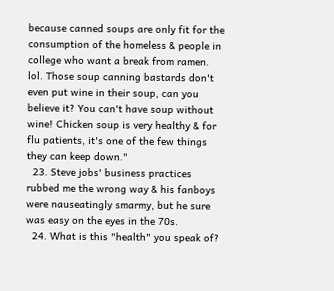because canned soups are only fit for the consumption of the homeless & people in college who want a break from ramen. lol. Those soup canning bastards don't even put wine in their soup, can you believe it? You can't have soup without wine! Chicken soup is very healthy & for flu patients, it's one of the few things they can keep down."
  23. Steve jobs' business practices rubbed me the wrong way & his fanboys were nauseatingly smarmy, but he sure was easy on the eyes in the 70s.
  24. What is this "health" you speak of?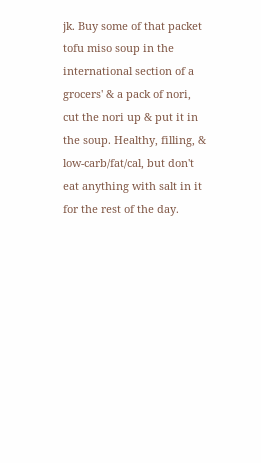jk. Buy some of that packet tofu miso soup in the international section of a grocers' & a pack of nori, cut the nori up & put it in the soup. Healthy, filling, & low-carb/fat/cal, but don't eat anything with salt in it for the rest of the day.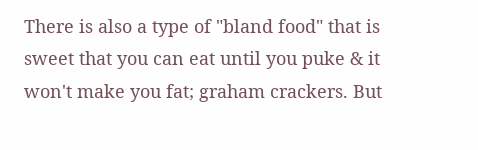There is also a type of "bland food" that is sweet that you can eat until you puke & it won't make you fat; graham crackers. But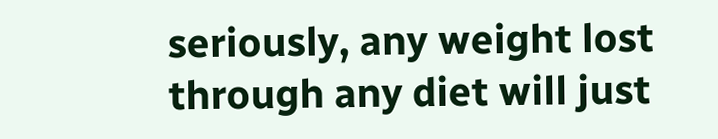seriously, any weight lost through any diet will just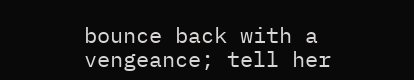bounce back with a vengeance; tell her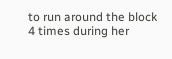to run around the block 4 times during her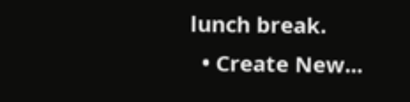lunch break.
  • Create New...